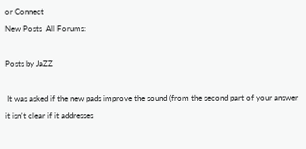or Connect
New Posts  All Forums:

Posts by JaZZ

 It was asked if the new pads improve the sound (from the second part of your answer it isn't clear if it addresses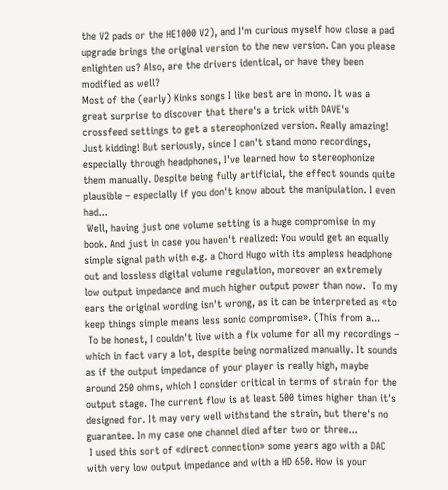the V2 pads or the HE1000 V2), and I'm curious myself how close a pad upgrade brings the original version to the new version. Can you please enlighten us? Also, are the drivers identical, or have they been modified as well?
Most of the (early) Kinks songs I like best are in mono. It was a great surprise to discover that there's a trick with DAVE's crossfeed settings to get a stereophonized version. Really amazing!   Just kidding! But seriously, since I can't stand mono recordings, especially through headphones, I've learned how to stereophonize them manually. Despite being fully artificial, the effect sounds quite plausible – especially if you don't know about the manipulation. I even had...
 Well, having just one volume setting is a huge compromise in my book. And just in case you haven't realized: You would get an equally simple signal path with e.g. a Chord Hugo with its ampless headphone out and lossless digital volume regulation, moreover an extremely low output impedance and much higher output power than now.  To my ears the original wording isn't wrong, as it can be interpreted as «to keep things simple means less sonic compromise». (This from a...
 To be honest, I couldn't live with a fix volume for all my recordings – which in fact vary a lot, despite being normalized manually. It sounds as if the output impedance of your player is really high, maybe around 250 ohms, which I consider critical in terms of strain for the output stage. The current flow is at least 500 times higher than it's designed for. It may very well withstand the strain, but there's no guarantee. In my case one channel died after two or three...
 I used this sort of «direct connection» some years ago with a DAC with very low output impedance and with a HD 650. How is your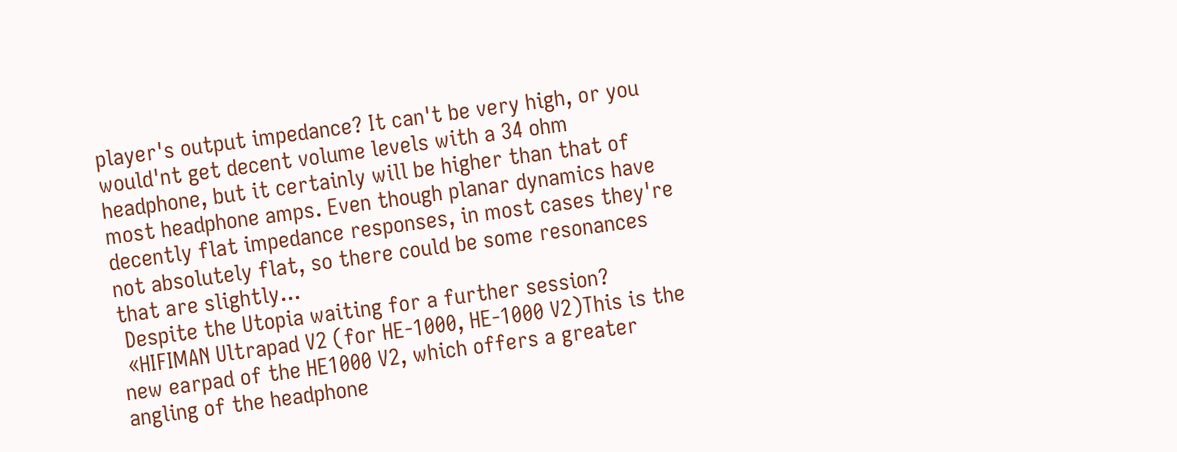player's output impedance? It can't be very high, or you would'nt get decent volume levels with a 34 ohm headphone, but it certainly will be higher than that of most headphone amps. Even though planar dynamics have decently flat impedance responses, in most cases they're not absolutely flat, so there could be some resonances that are slightly...
 Despite the Utopia waiting for a further session?
 «HIFIMAN Ultrapad V2 (for HE-1000, HE-1000 V2)This is the new earpad of the HE1000 V2, which offers a greater angling of the headphone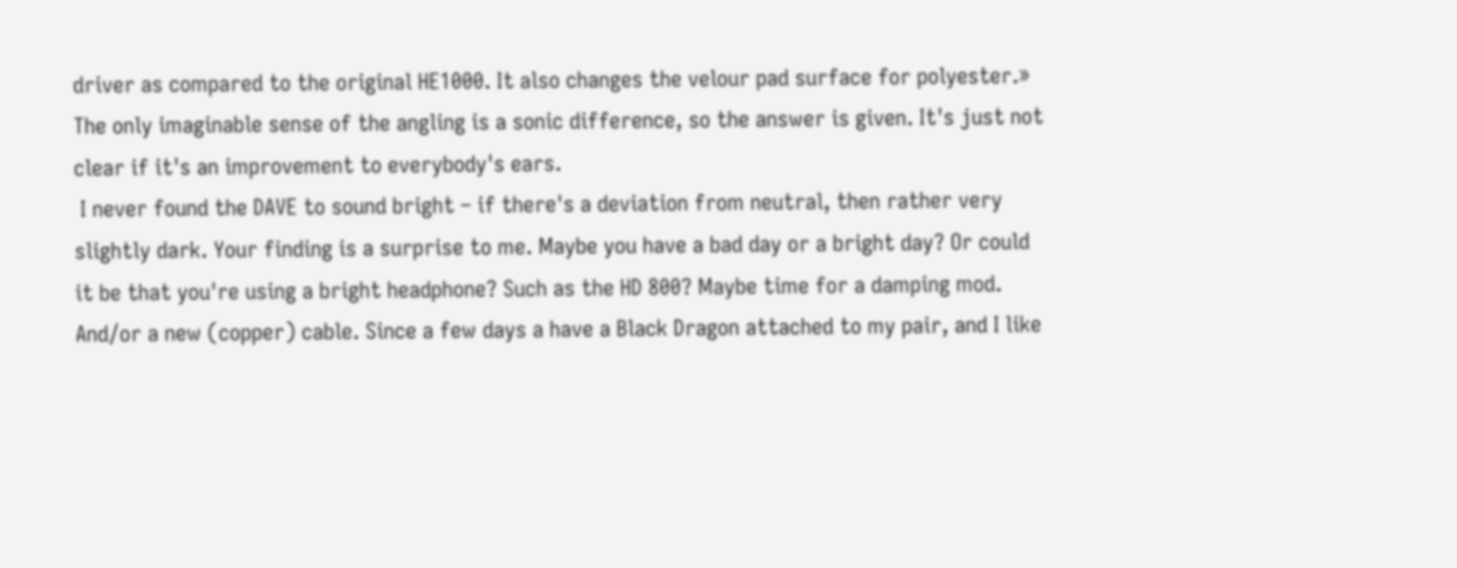driver as compared to the original HE1000. It also changes the velour pad surface for polyester.» The only imaginable sense of the angling is a sonic difference, so the answer is given. It's just not clear if it's an improvement to everybody's ears.
 I never found the DAVE to sound bright – if there's a deviation from neutral, then rather very slightly dark. Your finding is a surprise to me. Maybe you have a bad day or a bright day? Or could it be that you're using a bright headphone? Such as the HD 800? Maybe time for a damping mod. And/or a new (copper) cable. Since a few days a have a Black Dragon attached to my pair, and I like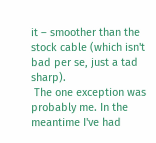it – smoother than the stock cable (which isn't bad per se, just a tad sharp).
 The one exception was probably me. In the meantime I've had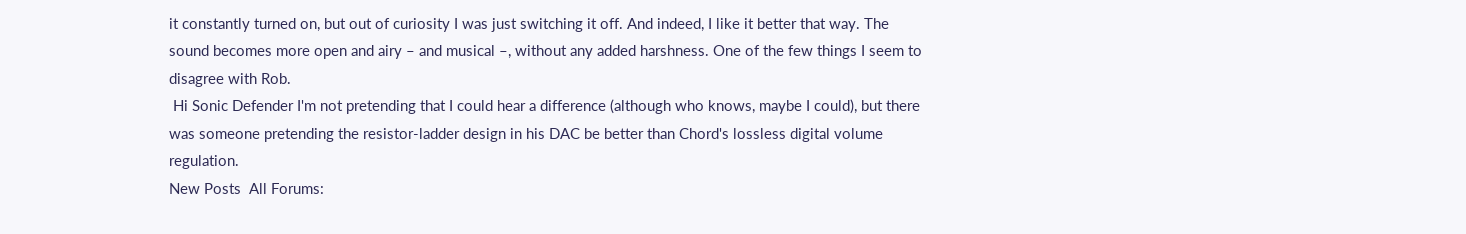it constantly turned on, but out of curiosity I was just switching it off. And indeed, I like it better that way. The sound becomes more open and airy – and musical –, without any added harshness. One of the few things I seem to disagree with Rob.
 Hi Sonic Defender I'm not pretending that I could hear a difference (although who knows, maybe I could), but there was someone pretending the resistor-ladder design in his DAC be better than Chord's lossless digital volume regulation.
New Posts  All Forums: